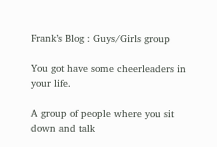Frank’s Blog : Guys/Girls group

You got have some cheerleaders in your life.

A group of people where you sit down and talk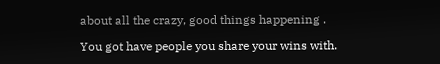about all the crazy, good things happening .

You got have people you share your wins with.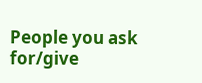People you ask for/give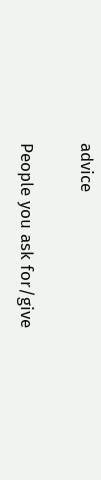advice

People you ask for/give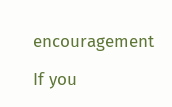encouragement

If you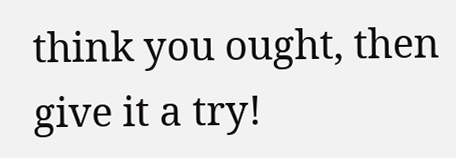think you ought, then give it a try!